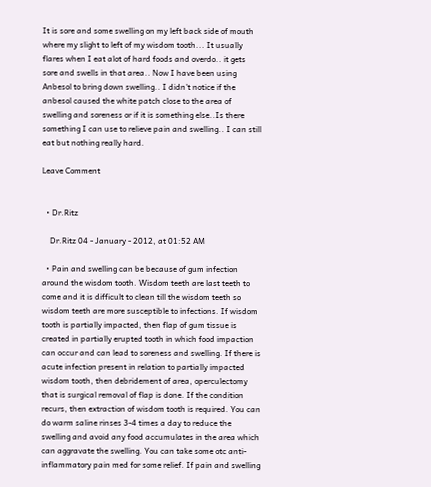It is sore and some swelling on my left back side of mouth where my slight to left of my wisdom tooth... It usually flares when I eat alot of hard foods and overdo.. it gets sore and swells in that area.. Now I have been using Anbesol to bring down swelling.. I didn't notice if the anbesol caused the white patch close to the area of swelling and soreness or if it is something else..Is there something I can use to relieve pain and swelling.. I can still eat but nothing really hard.

Leave Comment


  • Dr.Ritz

    Dr.Ritz 04 - January - 2012, at 01:52 AM

  • Pain and swelling can be because of gum infection around the wisdom tooth. Wisdom teeth are last teeth to come and it is difficult to clean till the wisdom teeth so wisdom teeth are more susceptible to infections. If wisdom tooth is partially impacted, then flap of gum tissue is created in partially erupted tooth in which food impaction can occur and can lead to soreness and swelling. If there is acute infection present in relation to partially impacted wisdom tooth, then debridement of area, operculectomy that is surgical removal of flap is done. If the condition recurs, then extraction of wisdom tooth is required. You can do warm saline rinses 3-4 times a day to reduce the swelling and avoid any food accumulates in the area which can aggravate the swelling. You can take some otc anti-inflammatory pain med for some relief. If pain and swelling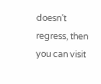doesn’t regress, then you can visit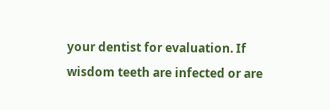your dentist for evaluation. If wisdom teeth are infected or are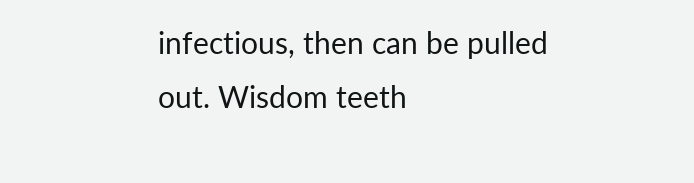infectious, then can be pulled out. Wisdom teeth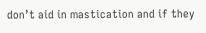don’t aid in mastication and if they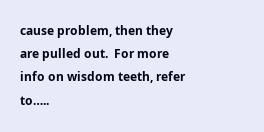cause problem, then they are pulled out.  For more info on wisdom teeth, refer to…..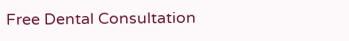Free Dental Consultation